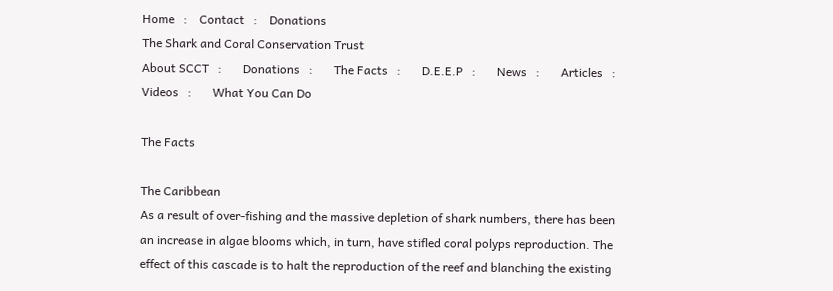Home   :    Contact   :    Donations
The Shark and Coral Conservation Trust
About SCCT   :       Donations   :       The Facts   :       D.E.E.P   :       News   :       Articles   :       Videos   :       What You Can Do

The Facts

The Caribbean
As a result of over-fishing and the massive depletion of shark numbers, there has been an increase in algae blooms which, in turn, have stifled coral polyps reproduction. The effect of this cascade is to halt the reproduction of the reef and blanching the existing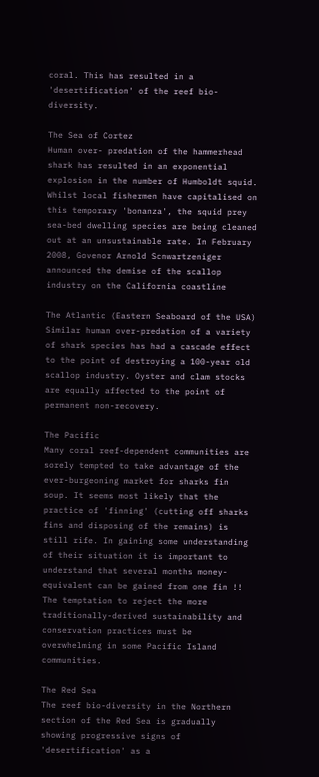coral. This has resulted in a 'desertification' of the reef bio-diversity.

The Sea of Cortez
Human over- predation of the hammerhead shark has resulted in an exponential explosion in the number of Humboldt squid. Whilst local fishermen have capitalised on this temporary 'bonanza', the squid prey sea-bed dwelling species are being cleaned out at an unsustainable rate. In February 2008, Govenor Arnold Scnwartzeniger announced the demise of the scallop industry on the California coastline

The Atlantic (Eastern Seaboard of the USA)
Similar human over-predation of a variety of shark species has had a cascade effect to the point of destroying a 100-year old scallop industry. Oyster and clam stocks are equally affected to the point of permanent non-recovery.

The Pacific
Many coral reef-dependent communities are sorely tempted to take advantage of the ever-burgeoning market for sharks fin soup. It seems most likely that the practice of 'finning' (cutting off sharks fins and disposing of the remains) is still rife. In gaining some understanding of their situation it is important to understand that several months money-equivalent can be gained from one fin !! The temptation to reject the more traditionally-derived sustainability and conservation practices must be overwhelming in some Pacific Island communities.

The Red Sea
The reef bio-diversity in the Northern section of the Red Sea is gradually showing progressive signs of 'desertification' as a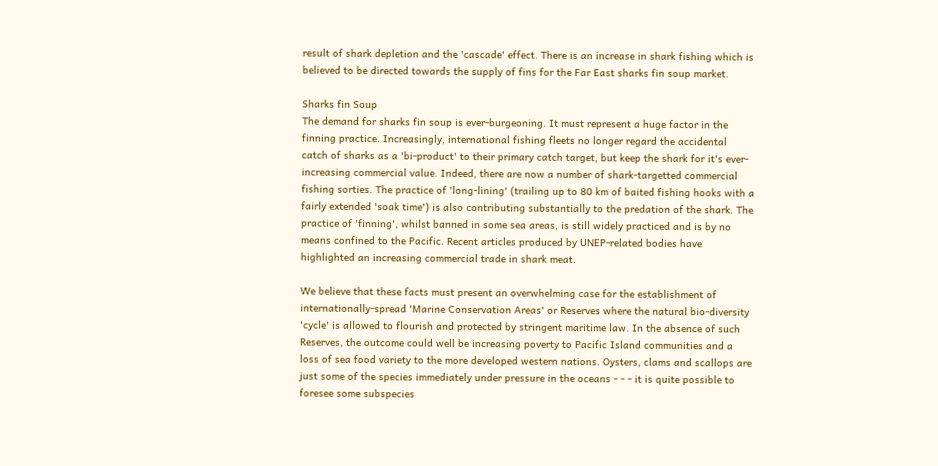result of shark depletion and the 'cascade' effect. There is an increase in shark fishing which is believed to be directed towards the supply of fins for the Far East sharks fin soup market.

Sharks fin Soup
The demand for sharks fin soup is ever-burgeoning. It must represent a huge factor in the finning practice. Increasingly, international fishing fleets no longer regard the accidental catch of sharks as a 'bi-product' to their primary catch target, but keep the shark for it's ever-increasing commercial value. Indeed, there are now a number of shark-targetted commercial fishing sorties. The practice of 'long-lining' (trailing up to 80 km of baited fishing hooks with a fairly extended 'soak time') is also contributing substantially to the predation of the shark. The practice of 'finning', whilst banned in some sea areas, is still widely practiced and is by no means confined to the Pacific. Recent articles produced by UNEP-related bodies have highlighted an increasing commercial trade in shark meat.

We believe that these facts must present an overwhelming case for the establishment of internationally-spread 'Marine Conservation Areas' or Reserves where the natural bio-diversity 'cycle' is allowed to flourish and protected by stringent maritime law. In the absence of such Reserves, the outcome could well be increasing poverty to Pacific Island communities and a loss of sea food variety to the more developed western nations. Oysters, clams and scallops are just some of the species immediately under pressure in the oceans - - - it is quite possible to foresee some subspecies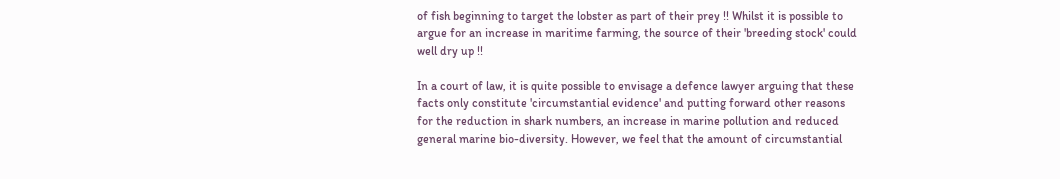of fish beginning to target the lobster as part of their prey !! Whilst it is possible to argue for an increase in maritime farming, the source of their 'breeding stock' could well dry up !!

In a court of law, it is quite possible to envisage a defence lawyer arguing that these facts only constitute 'circumstantial evidence' and putting forward other reasons for the reduction in shark numbers, an increase in marine pollution and reduced general marine bio-diversity. However, we feel that the amount of circumstantial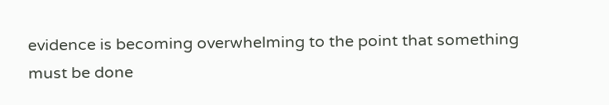evidence is becoming overwhelming to the point that something must be done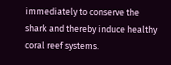immediately to conserve the shark and thereby induce healthy coral reef systems.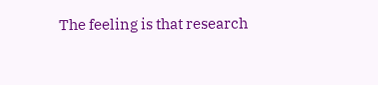The feeling is that research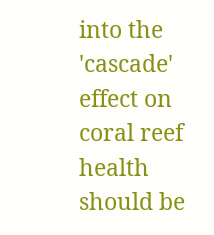into the 'cascade' effect on coral reef health should be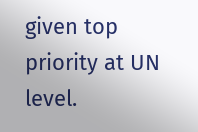given top priority at UN level.